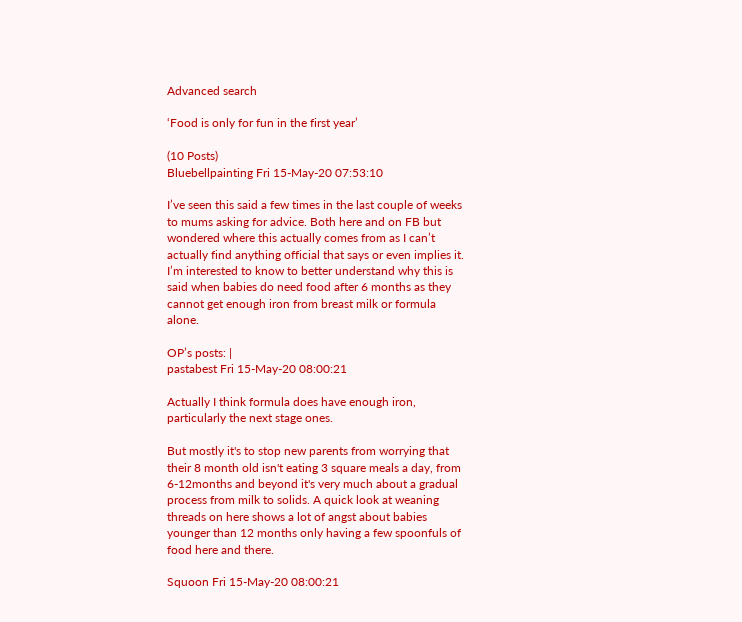Advanced search

‘Food is only for fun in the first year’

(10 Posts)
Bluebellpainting Fri 15-May-20 07:53:10

I’ve seen this said a few times in the last couple of weeks to mums asking for advice. Both here and on FB but wondered where this actually comes from as I can’t actually find anything official that says or even implies it. I’m interested to know to better understand why this is said when babies do need food after 6 months as they cannot get enough iron from breast milk or formula alone.

OP’s posts: |
pastabest Fri 15-May-20 08:00:21

Actually I think formula does have enough iron, particularly the next stage ones.

But mostly it's to stop new parents from worrying that their 8 month old isn't eating 3 square meals a day, from 6-12months and beyond it's very much about a gradual process from milk to solids. A quick look at weaning threads on here shows a lot of angst about babies younger than 12 months only having a few spoonfuls of food here and there.

Squoon Fri 15-May-20 08:00:21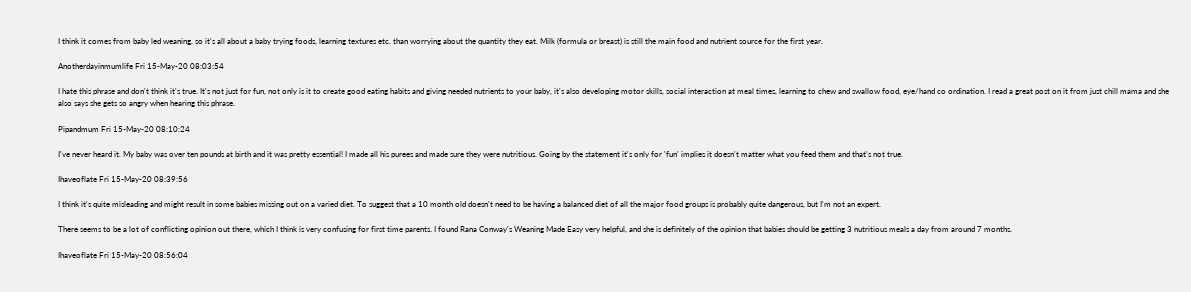I think it comes from baby led weaning, so it's all about a baby trying foods, learning textures etc. than worrying about the quantity they eat. Milk (formula or breast) is still the main food and nutrient source for the first year.

Anotherdayinmumlife Fri 15-May-20 08:03:54

I hate this phrase and don't think it's true. It's not just for fun, not only is it to create good eating habits and giving needed nutrients to your baby, it's also developing motor skills, social interaction at meal times, learning to chew and swallow food, eye/hand co ordination. I read a great post on it from just chill mama and she also says she gets so angry when hearing this phrase.

Pipandmum Fri 15-May-20 08:10:24

I've never heard it. My baby was over ten pounds at birth and it was pretty essential! I made all his purees and made sure they were nutritious. Going by the statement it's only for 'fun' implies it doesn't matter what you feed them and that's not true.

Ihaveoflate Fri 15-May-20 08:39:56

I think it's quite misleading and might result in some babies missing out on a varied diet. To suggest that a 10 month old doesn't need to be having a balanced diet of all the major food groups is probably quite dangerous, but I'm not an expert.

There seems to be a lot of conflicting opinion out there, which I think is very confusing for first time parents. I found Rana Conway's Weaning Made Easy very helpful, and she is definitely of the opinion that babies should be getting 3 nutritious meals a day from around 7 months.

Ihaveoflate Fri 15-May-20 08:56:04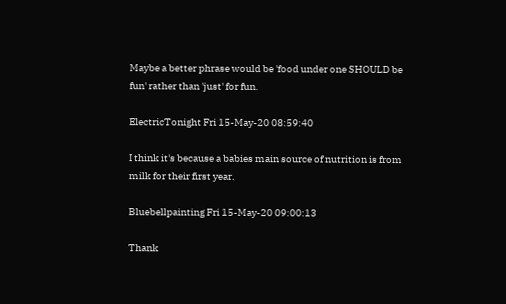Maybe a better phrase would be 'food under one SHOULD be fun' rather than 'just' for fun.

ElectricTonight Fri 15-May-20 08:59:40

I think it's because a babies main source of nutrition is from milk for their first year.

Bluebellpainting Fri 15-May-20 09:00:13

Thank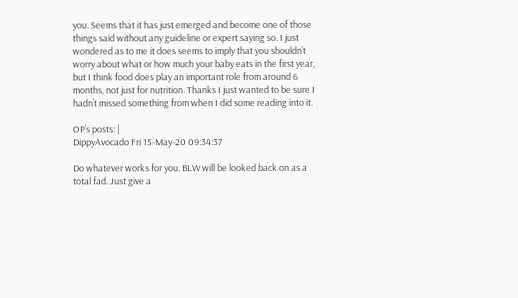you. Seems that it has just emerged and become one of those things said without any guideline or expert saying so. I just wondered as to me it does seems to imply that you shouldn’t worry about what or how much your baby eats in the first year, but I think food does play an important role from around 6 months, not just for nutrition. Thanks I just wanted to be sure I hadn’t missed something from when I did some reading into it.

OP’s posts: |
DippyAvocado Fri 15-May-20 09:34:37

Do whatever works for you. BLW will be looked back on as a total fad. Just give a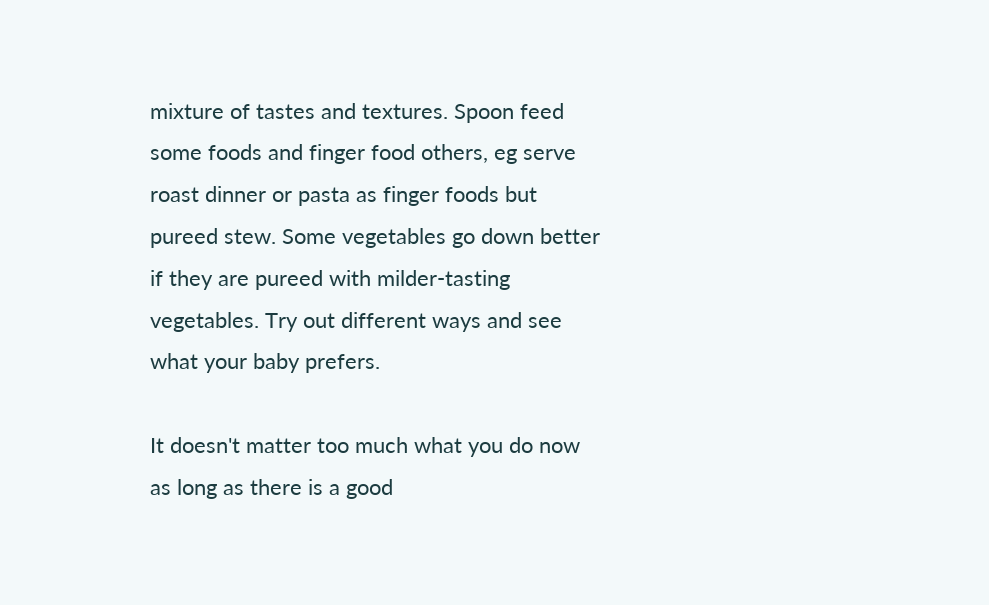mixture of tastes and textures. Spoon feed some foods and finger food others, eg serve roast dinner or pasta as finger foods but pureed stew. Some vegetables go down better if they are pureed with milder-tasting vegetables. Try out different ways and see what your baby prefers.

It doesn't matter too much what you do now as long as there is a good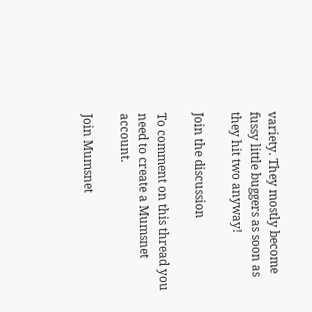variety. They mostly become fussy little buggers as soon as they hit two anyway!

Join the discussion

To comment on this thread you need to create a Mumsnet account.

Join Mumsnet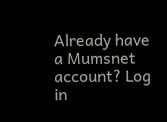Already have a Mumsnet account? Log in